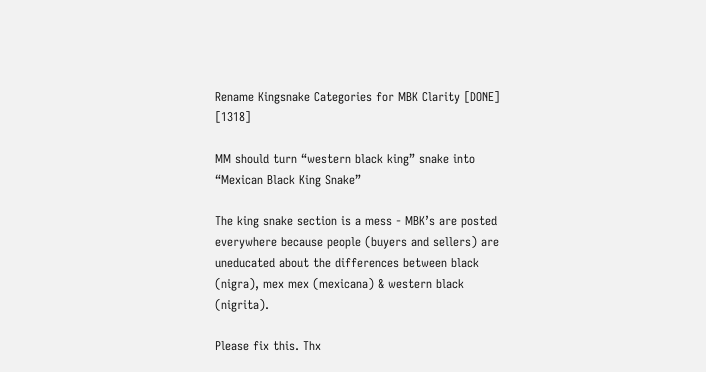Rename Kingsnake Categories for MBK Clarity [DONE] [1318]

MM should turn “western black king” snake into “Mexican Black King Snake”

The king snake section is a mess - MBK’s are posted everywhere because people (buyers and sellers) are uneducated about the differences between black (nigra), mex mex (mexicana) & western black (nigrita).

Please fix this. Thx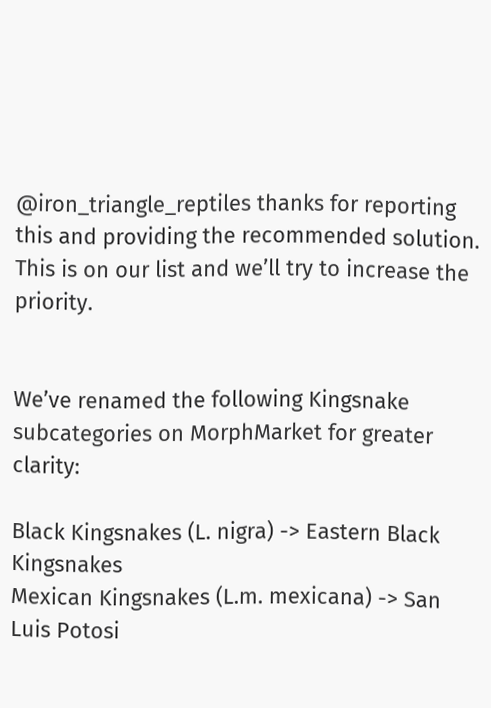@iron_triangle_reptiles thanks for reporting this and providing the recommended solution. This is on our list and we’ll try to increase the priority.


We’ve renamed the following Kingsnake subcategories on MorphMarket for greater clarity:

Black Kingsnakes (L. nigra) -> Eastern Black Kingsnakes
Mexican Kingsnakes (L.m. mexicana) -> San Luis Potosi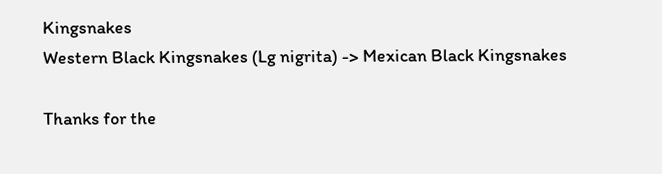Kingsnakes
Western Black Kingsnakes (Lg nigrita) -> Mexican Black Kingsnakes

Thanks for the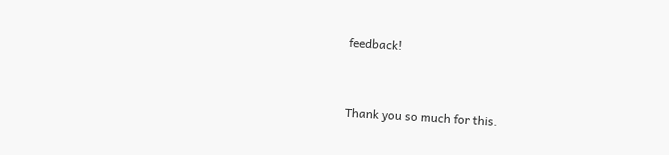feedback!


Thank you so much for this.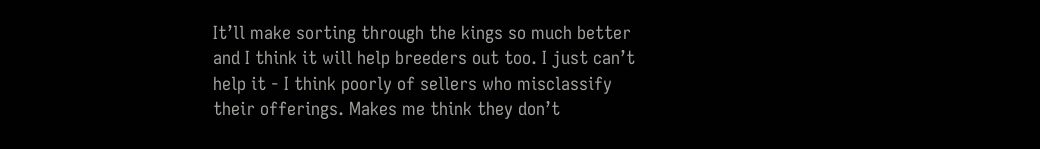It’ll make sorting through the kings so much better and I think it will help breeders out too. I just can’t help it - I think poorly of sellers who misclassify their offerings. Makes me think they don’t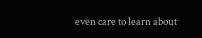even care to learn about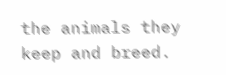the animals they keep and breed.